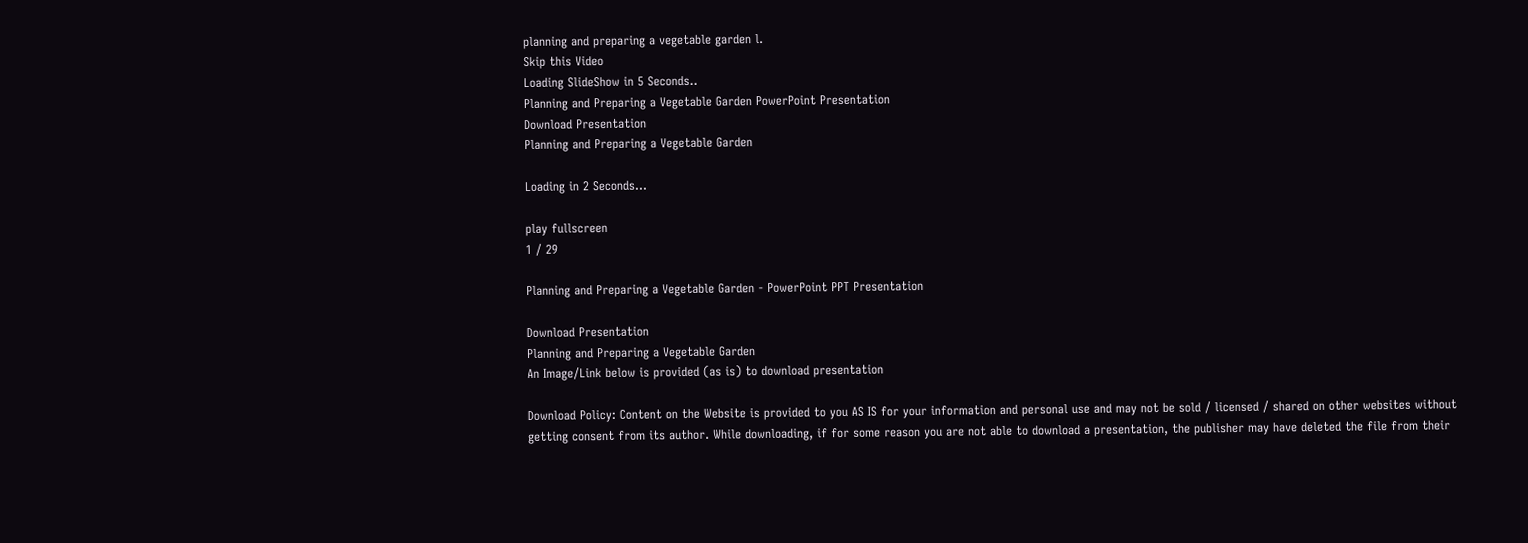planning and preparing a vegetable garden l.
Skip this Video
Loading SlideShow in 5 Seconds..
Planning and Preparing a Vegetable Garden PowerPoint Presentation
Download Presentation
Planning and Preparing a Vegetable Garden

Loading in 2 Seconds...

play fullscreen
1 / 29

Planning and Preparing a Vegetable Garden - PowerPoint PPT Presentation

Download Presentation
Planning and Preparing a Vegetable Garden
An Image/Link below is provided (as is) to download presentation

Download Policy: Content on the Website is provided to you AS IS for your information and personal use and may not be sold / licensed / shared on other websites without getting consent from its author. While downloading, if for some reason you are not able to download a presentation, the publisher may have deleted the file from their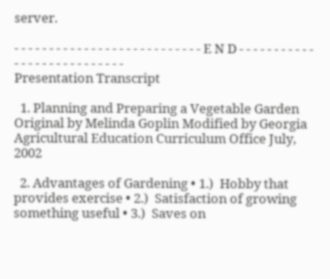server.

- - - - - - - - - - - - - - - - - - - - - - - - - - - E N D - - - - - - - - - - - - - - - - - - - - - - - - - - -
Presentation Transcript

  1. Planning and Preparing a Vegetable Garden Original by Melinda Goplin Modified by Georgia Agricultural Education Curriculum Office July, 2002

  2. Advantages of Gardening • 1.)  Hobby that provides exercise • 2.)  Satisfaction of growing something useful • 3.)  Saves on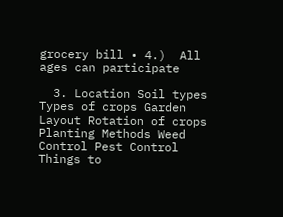grocery bill • 4.)  All ages can participate

  3. Location Soil types Types of crops Garden Layout Rotation of crops Planting Methods Weed Control Pest Control Things to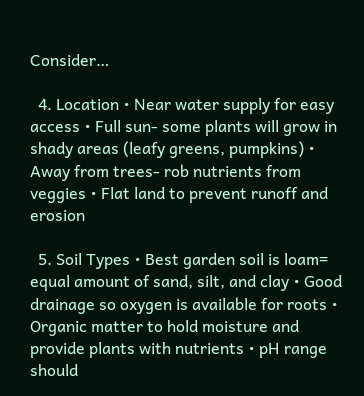Consider…

  4. Location • Near water supply for easy access • Full sun- some plants will grow in shady areas (leafy greens, pumpkins) • Away from trees- rob nutrients from veggies • Flat land to prevent runoff and erosion

  5. Soil Types • Best garden soil is loam= equal amount of sand, silt, and clay • Good drainage so oxygen is available for roots • Organic matter to hold moisture and provide plants with nutrients • pH range should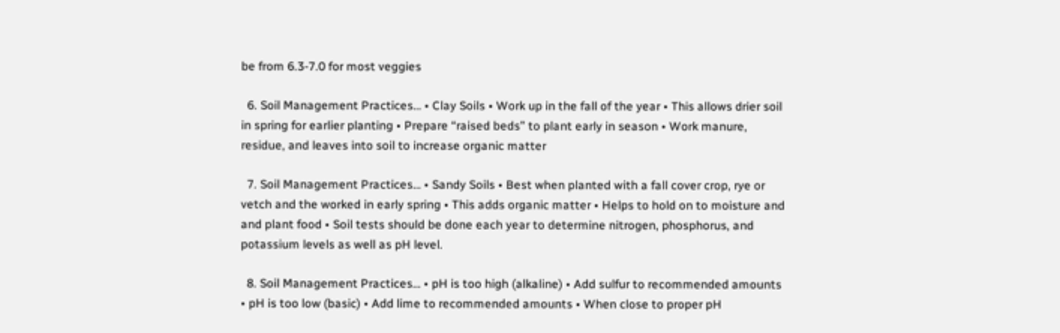be from 6.3-7.0 for most veggies

  6. Soil Management Practices… • Clay Soils • Work up in the fall of the year • This allows drier soil in spring for earlier planting • Prepare “raised beds” to plant early in season • Work manure, residue, and leaves into soil to increase organic matter

  7. Soil Management Practices… • Sandy Soils • Best when planted with a fall cover crop, rye or vetch and the worked in early spring • This adds organic matter • Helps to hold on to moisture and and plant food • Soil tests should be done each year to determine nitrogen, phosphorus, and potassium levels as well as pH level.

  8. Soil Management Practices… • pH is too high (alkaline) • Add sulfur to recommended amounts • pH is too low (basic) • Add lime to recommended amounts • When close to proper pH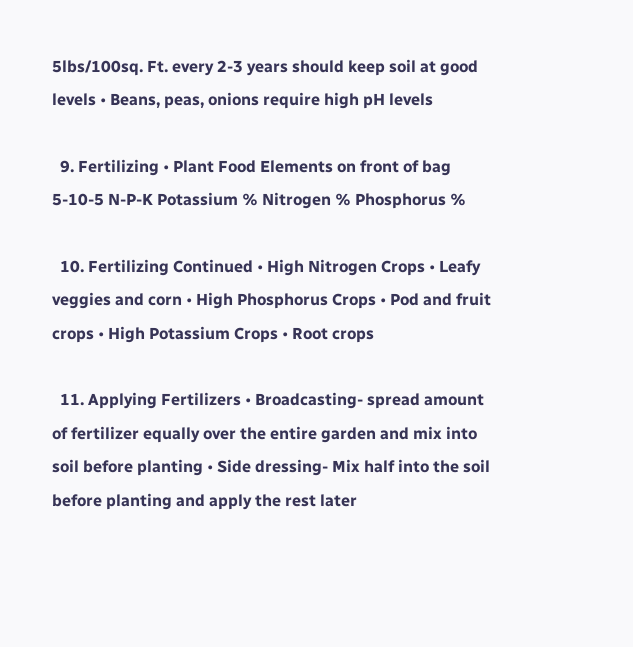5lbs/100sq. Ft. every 2-3 years should keep soil at good levels • Beans, peas, onions require high pH levels

  9. Fertilizing • Plant Food Elements on front of bag 5-10-5 N-P-K Potassium % Nitrogen % Phosphorus %

  10. Fertilizing Continued • High Nitrogen Crops • Leafy veggies and corn • High Phosphorus Crops • Pod and fruit crops • High Potassium Crops • Root crops

  11. Applying Fertilizers • Broadcasting- spread amount of fertilizer equally over the entire garden and mix into soil before planting • Side dressing- Mix half into the soil before planting and apply the rest later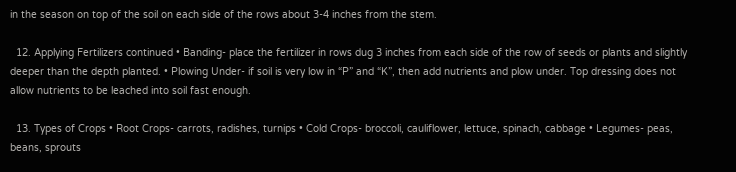in the season on top of the soil on each side of the rows about 3-4 inches from the stem.

  12. Applying Fertilizers continued • Banding- place the fertilizer in rows dug 3 inches from each side of the row of seeds or plants and slightly deeper than the depth planted. • Plowing Under- if soil is very low in “P” and “K”, then add nutrients and plow under. Top dressing does not allow nutrients to be leached into soil fast enough.

  13. Types of Crops • Root Crops- carrots, radishes, turnips • Cold Crops- broccoli, cauliflower, lettuce, spinach, cabbage • Legumes- peas, beans, sprouts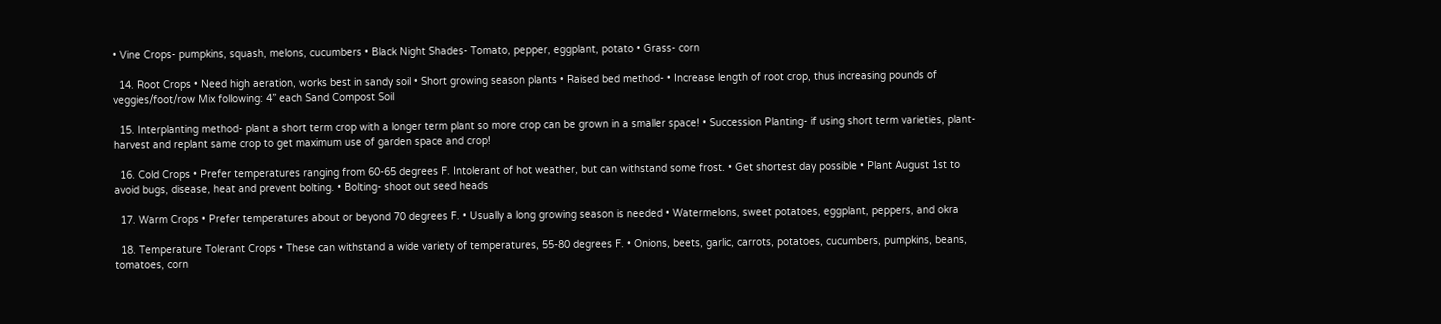• Vine Crops- pumpkins, squash, melons, cucumbers • Black Night Shades- Tomato, pepper, eggplant, potato • Grass- corn

  14. Root Crops • Need high aeration, works best in sandy soil • Short growing season plants • Raised bed method- • Increase length of root crop, thus increasing pounds of veggies/foot/row Mix following: 4” each Sand Compost Soil

  15. Interplanting method- plant a short term crop with a longer term plant so more crop can be grown in a smaller space! • Succession Planting- if using short term varieties, plant-harvest and replant same crop to get maximum use of garden space and crop!

  16. Cold Crops • Prefer temperatures ranging from 60-65 degrees F. Intolerant of hot weather, but can withstand some frost. • Get shortest day possible • Plant August 1st to avoid bugs, disease, heat and prevent bolting. • Bolting- shoot out seed heads

  17. Warm Crops • Prefer temperatures about or beyond 70 degrees F. • Usually a long growing season is needed • Watermelons, sweet potatoes, eggplant, peppers, and okra

  18. Temperature Tolerant Crops • These can withstand a wide variety of temperatures, 55-80 degrees F. • Onions, beets, garlic, carrots, potatoes, cucumbers, pumpkins, beans, tomatoes, corn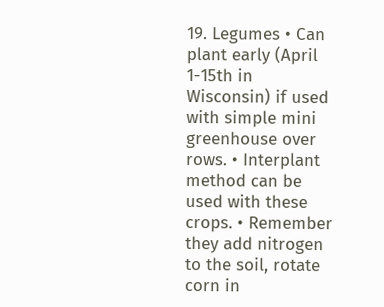19. Legumes • Can plant early (April 1-15th in Wisconsin) if used with simple mini greenhouse over rows. • Interplant method can be used with these crops. • Remember they add nitrogen to the soil, rotate corn in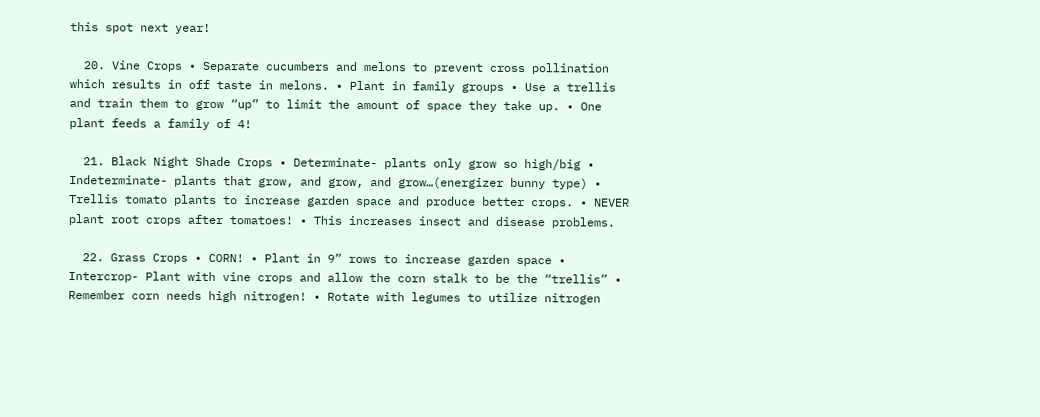this spot next year!

  20. Vine Crops • Separate cucumbers and melons to prevent cross pollination which results in off taste in melons. • Plant in family groups • Use a trellis and train them to grow “up” to limit the amount of space they take up. • One plant feeds a family of 4!

  21. Black Night Shade Crops • Determinate- plants only grow so high/big • Indeterminate- plants that grow, and grow, and grow…(energizer bunny type) • Trellis tomato plants to increase garden space and produce better crops. • NEVER plant root crops after tomatoes! • This increases insect and disease problems.

  22. Grass Crops • CORN! • Plant in 9” rows to increase garden space • Intercrop- Plant with vine crops and allow the corn stalk to be the “trellis” • Remember corn needs high nitrogen! • Rotate with legumes to utilize nitrogen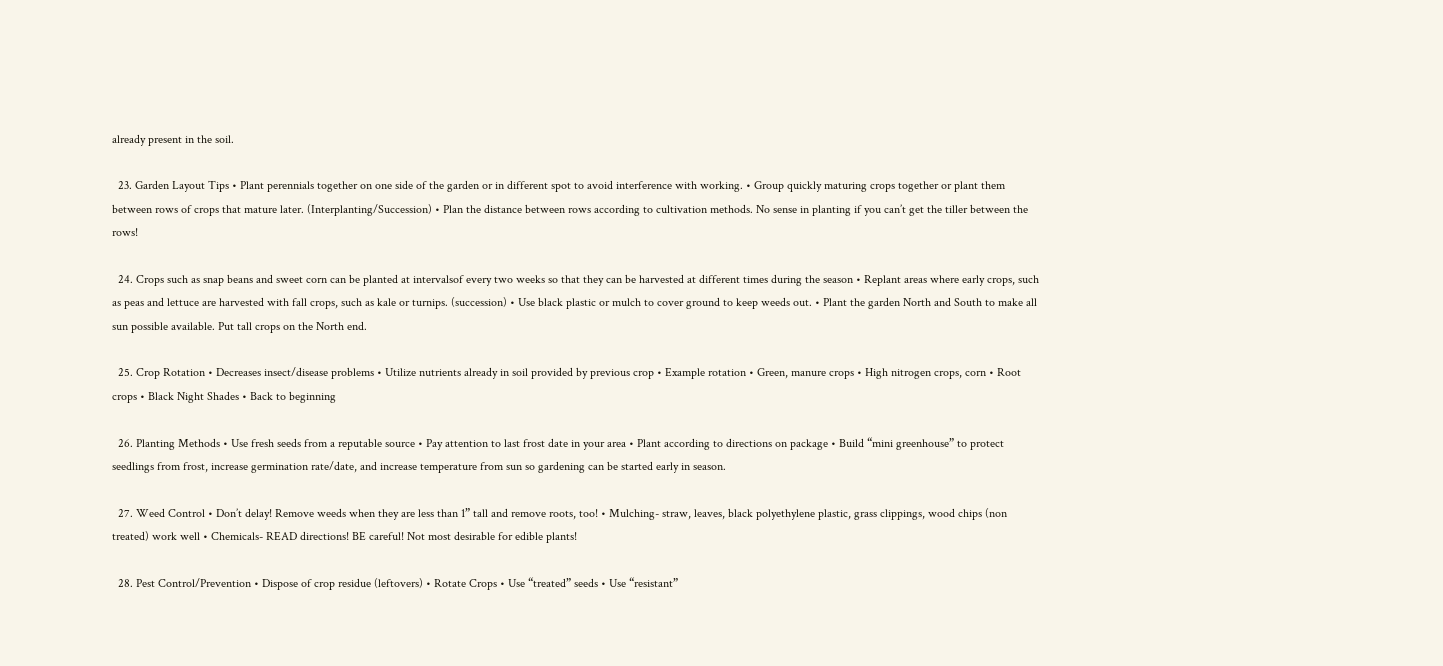already present in the soil.

  23. Garden Layout Tips • Plant perennials together on one side of the garden or in different spot to avoid interference with working. • Group quickly maturing crops together or plant them between rows of crops that mature later. (Interplanting/Succession) • Plan the distance between rows according to cultivation methods. No sense in planting if you can’t get the tiller between the rows!

  24. Crops such as snap beans and sweet corn can be planted at intervalsof every two weeks so that they can be harvested at different times during the season • Replant areas where early crops, such as peas and lettuce are harvested with fall crops, such as kale or turnips. (succession) • Use black plastic or mulch to cover ground to keep weeds out. • Plant the garden North and South to make all sun possible available. Put tall crops on the North end.

  25. Crop Rotation • Decreases insect/disease problems • Utilize nutrients already in soil provided by previous crop • Example rotation • Green, manure crops • High nitrogen crops, corn • Root crops • Black Night Shades • Back to beginning

  26. Planting Methods • Use fresh seeds from a reputable source • Pay attention to last frost date in your area • Plant according to directions on package • Build “mini greenhouse” to protect seedlings from frost, increase germination rate/date, and increase temperature from sun so gardening can be started early in season.

  27. Weed Control • Don’t delay! Remove weeds when they are less than 1” tall and remove roots, too! • Mulching- straw, leaves, black polyethylene plastic, grass clippings, wood chips (non treated) work well • Chemicals- READ directions! BE careful! Not most desirable for edible plants!

  28. Pest Control/Prevention • Dispose of crop residue (leftovers) • Rotate Crops • Use “treated” seeds • Use “resistant”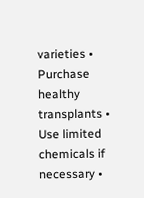varieties • Purchase healthy transplants • Use limited chemicals if necessary •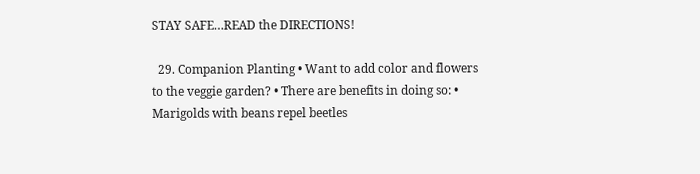STAY SAFE…READ the DIRECTIONS!

  29. Companion Planting • Want to add color and flowers to the veggie garden? • There are benefits in doing so: • Marigolds with beans repel beetles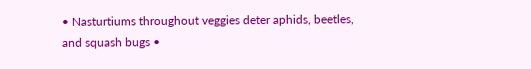• Nasturtiums throughout veggies deter aphids, beetles, and squash bugs •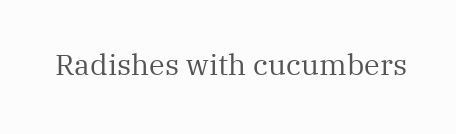Radishes with cucumbers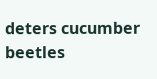deters cucumber beetles